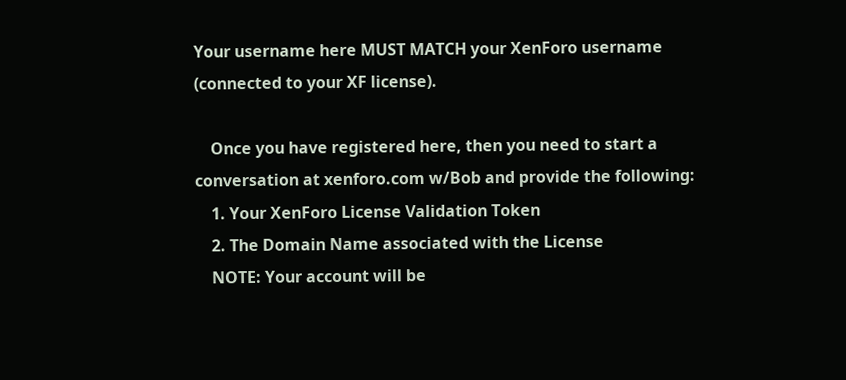Your username here MUST MATCH your XenForo username (connected to your XF license).

    Once you have registered here, then you need to start a conversation at xenforo.com w/Bob and provide the following:
    1. Your XenForo License Validation Token
    2. The Domain Name associated with the License
    NOTE: Your account will be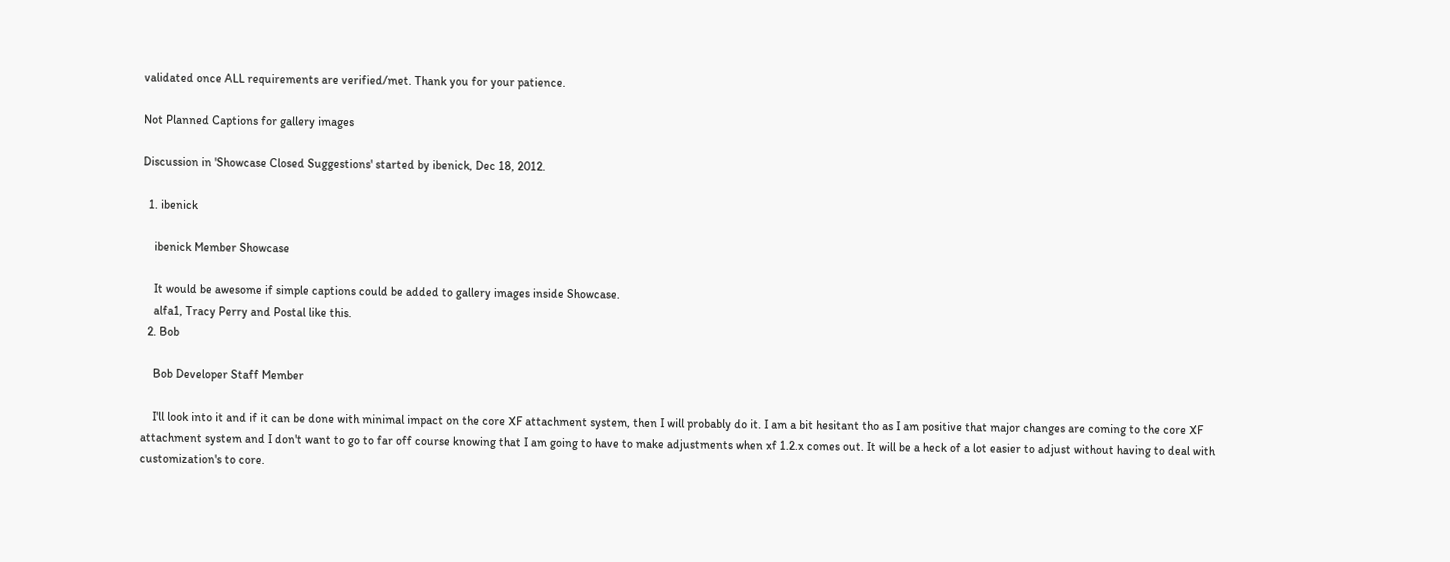validated once ALL requirements are verified/met. Thank you for your patience.

Not Planned Captions for gallery images

Discussion in 'Showcase Closed Suggestions' started by ibenick, Dec 18, 2012.

  1. ibenick

    ibenick Member Showcase

    It would be awesome if simple captions could be added to gallery images inside Showcase.
    alfa1, Tracy Perry and Postal like this.
  2. Bob

    Bob Developer Staff Member

    I'll look into it and if it can be done with minimal impact on the core XF attachment system, then I will probably do it. I am a bit hesitant tho as I am positive that major changes are coming to the core XF attachment system and I don't want to go to far off course knowing that I am going to have to make adjustments when xf 1.2.x comes out. It will be a heck of a lot easier to adjust without having to deal with customization's to core.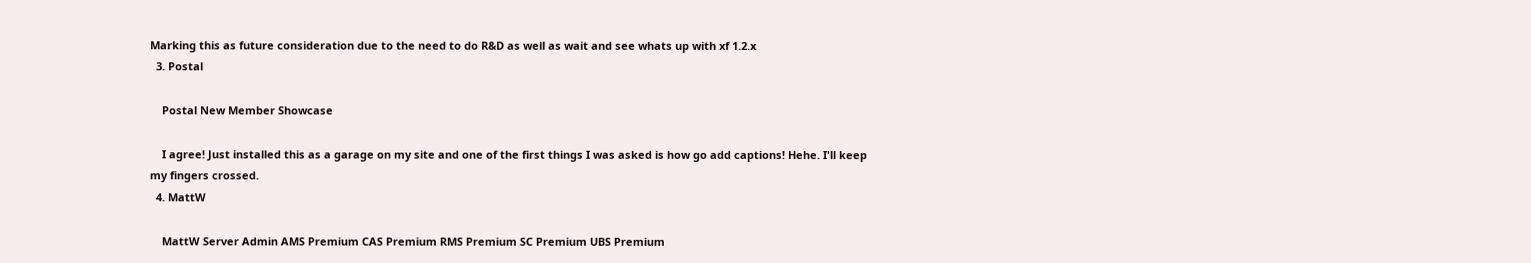Marking this as future consideration due to the need to do R&D as well as wait and see whats up with xf 1.2.x
  3. Postal

    Postal New Member Showcase

    I agree! Just installed this as a garage on my site and one of the first things I was asked is how go add captions! Hehe. I'll keep my fingers crossed.
  4. MattW

    MattW Server Admin AMS Premium CAS Premium RMS Premium SC Premium UBS Premium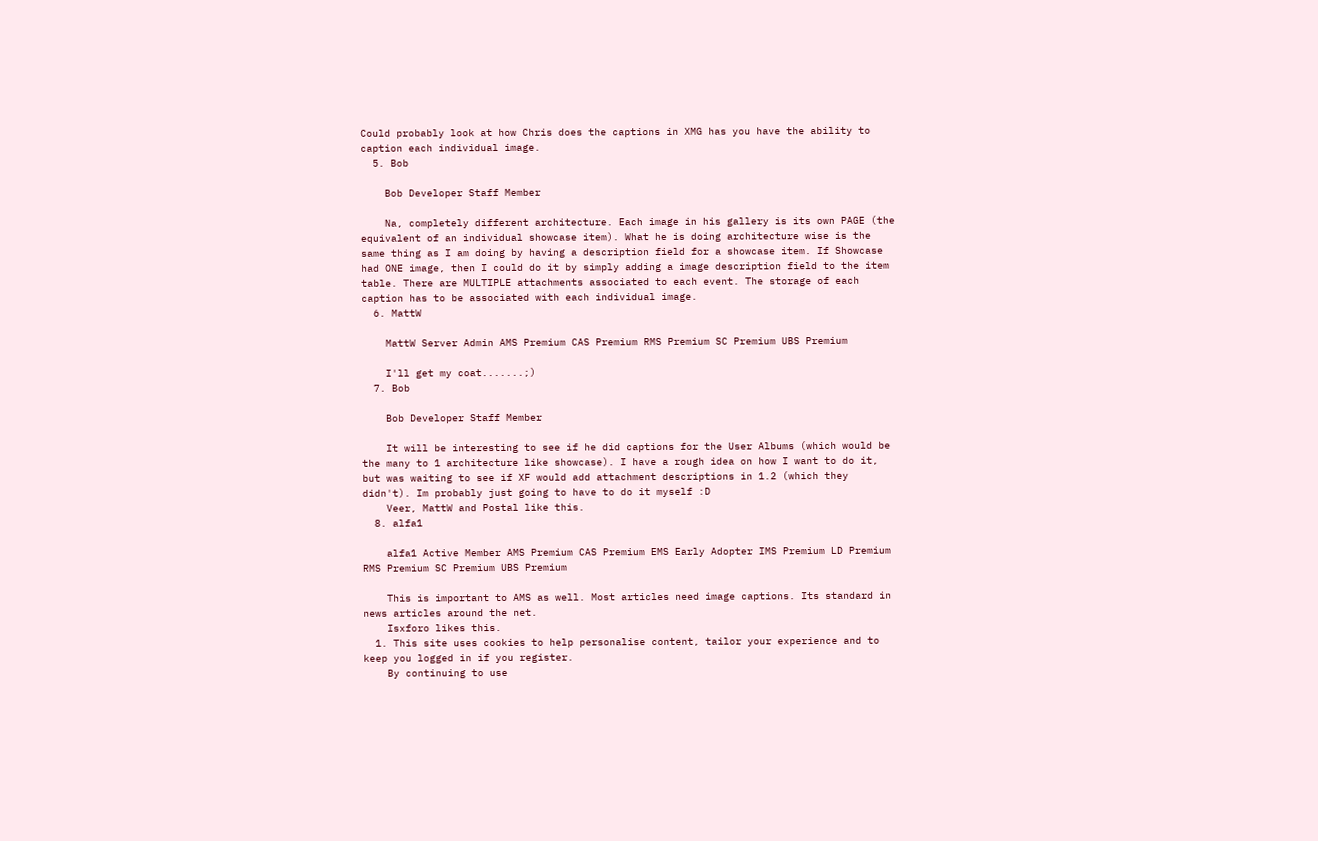Could probably look at how Chris does the captions in XMG has you have the ability to caption each individual image.
  5. Bob

    Bob Developer Staff Member

    Na, completely different architecture. Each image in his gallery is its own PAGE (the equivalent of an individual showcase item). What he is doing architecture wise is the same thing as I am doing by having a description field for a showcase item. If Showcase had ONE image, then I could do it by simply adding a image description field to the item table. There are MULTIPLE attachments associated to each event. The storage of each caption has to be associated with each individual image.
  6. MattW

    MattW Server Admin AMS Premium CAS Premium RMS Premium SC Premium UBS Premium

    I'll get my coat.......;)
  7. Bob

    Bob Developer Staff Member

    It will be interesting to see if he did captions for the User Albums (which would be the many to 1 architecture like showcase). I have a rough idea on how I want to do it, but was waiting to see if XF would add attachment descriptions in 1.2 (which they didn't). Im probably just going to have to do it myself :D
    Veer, MattW and Postal like this.
  8. alfa1

    alfa1 Active Member AMS Premium CAS Premium EMS Early Adopter IMS Premium LD Premium RMS Premium SC Premium UBS Premium

    This is important to AMS as well. Most articles need image captions. Its standard in news articles around the net.
    Isxforo likes this.
  1. This site uses cookies to help personalise content, tailor your experience and to keep you logged in if you register.
    By continuing to use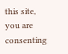this site, you are consenting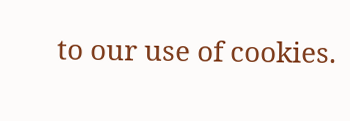to our use of cookies.